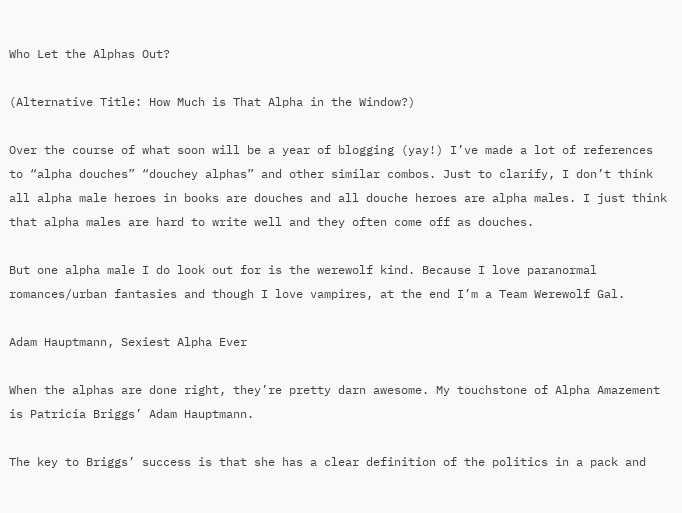Who Let the Alphas Out?

(Alternative Title: How Much is That Alpha in the Window?)

Over the course of what soon will be a year of blogging (yay!) I’ve made a lot of references to “alpha douches” “douchey alphas” and other similar combos. Just to clarify, I don’t think all alpha male heroes in books are douches and all douche heroes are alpha males. I just think that alpha males are hard to write well and they often come off as douches.

But one alpha male I do look out for is the werewolf kind. Because I love paranormal romances/urban fantasies and though I love vampires, at the end I’m a Team Werewolf Gal.

Adam Hauptmann, Sexiest Alpha Ever

When the alphas are done right, they’re pretty darn awesome. My touchstone of Alpha Amazement is Patricia Briggs’ Adam Hauptmann.

The key to Briggs’ success is that she has a clear definition of the politics in a pack and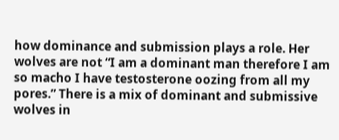how dominance and submission plays a role. Her wolves are not “I am a dominant man therefore I am so macho I have testosterone oozing from all my pores.” There is a mix of dominant and submissive wolves in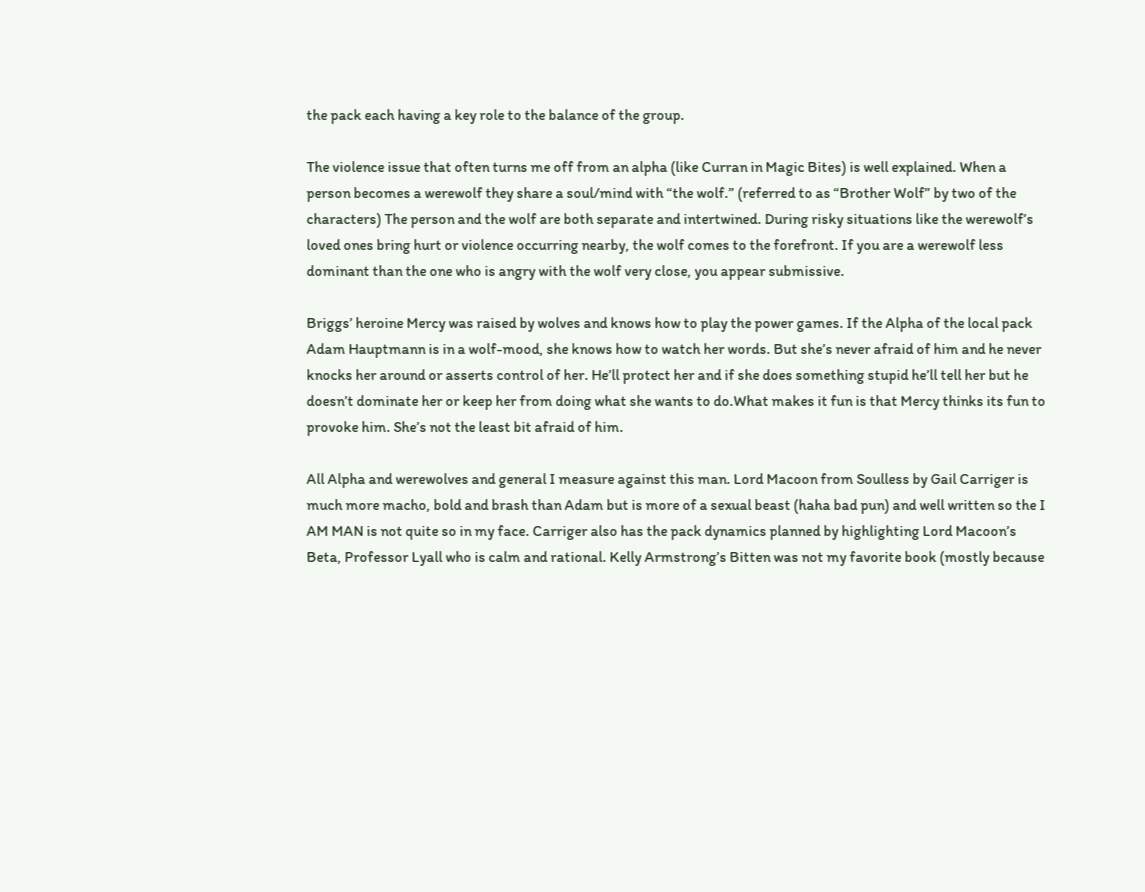the pack each having a key role to the balance of the group.

The violence issue that often turns me off from an alpha (like Curran in Magic Bites) is well explained. When a person becomes a werewolf they share a soul/mind with “the wolf.” (referred to as “Brother Wolf” by two of the characters) The person and the wolf are both separate and intertwined. During risky situations like the werewolf’s loved ones bring hurt or violence occurring nearby, the wolf comes to the forefront. If you are a werewolf less dominant than the one who is angry with the wolf very close, you appear submissive.

Briggs’ heroine Mercy was raised by wolves and knows how to play the power games. If the Alpha of the local pack Adam Hauptmann is in a wolf-mood, she knows how to watch her words. But she’s never afraid of him and he never knocks her around or asserts control of her. He’ll protect her and if she does something stupid he’ll tell her but he doesn’t dominate her or keep her from doing what she wants to do.What makes it fun is that Mercy thinks its fun to provoke him. She’s not the least bit afraid of him.

All Alpha and werewolves and general I measure against this man. Lord Macoon from Soulless by Gail Carriger is much more macho, bold and brash than Adam but is more of a sexual beast (haha bad pun) and well written so the I AM MAN is not quite so in my face. Carriger also has the pack dynamics planned by highlighting Lord Macoon’s Beta, Professor Lyall who is calm and rational. Kelly Armstrong’s Bitten was not my favorite book (mostly because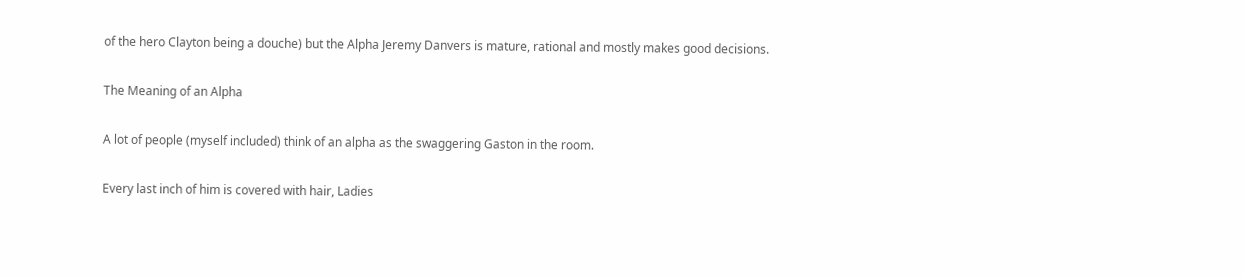of the hero Clayton being a douche) but the Alpha Jeremy Danvers is mature, rational and mostly makes good decisions.

The Meaning of an Alpha

A lot of people (myself included) think of an alpha as the swaggering Gaston in the room.

Every last inch of him is covered with hair, Ladies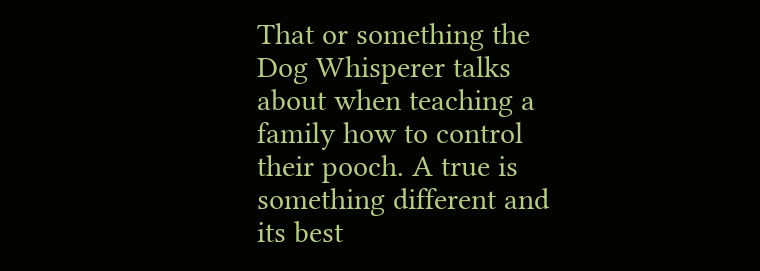That or something the Dog Whisperer talks about when teaching a family how to control their pooch. A true is something different and its best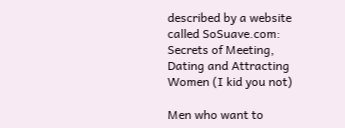described by a website called SoSuave.com: Secrets of Meeting, Dating and Attracting Women (I kid you not)

Men who want to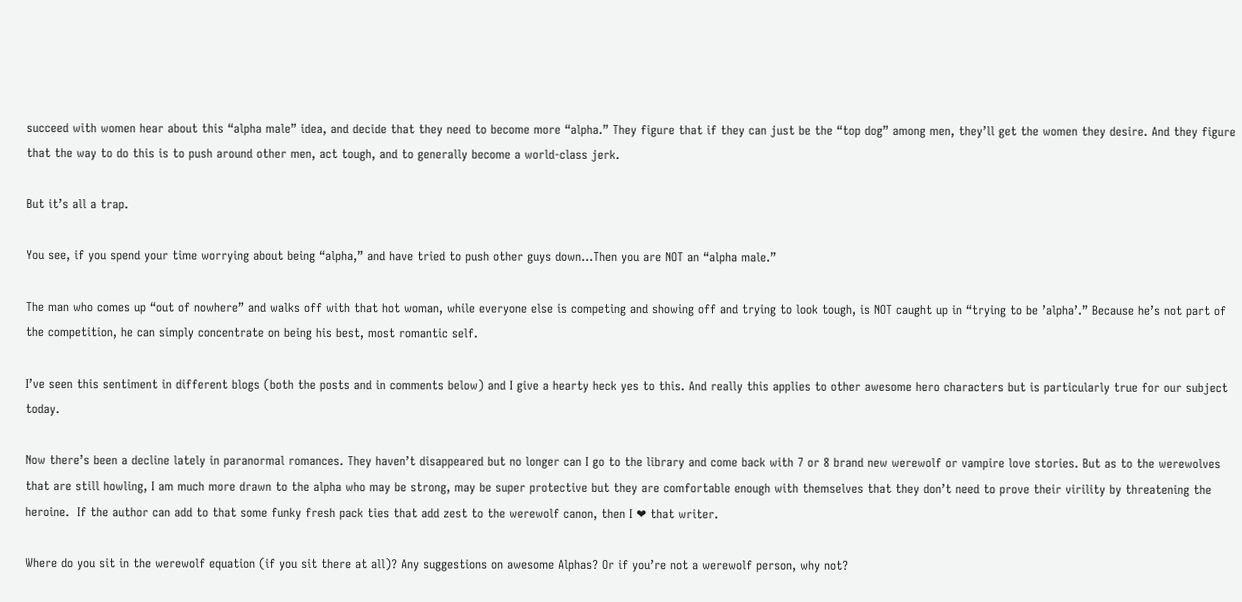succeed with women hear about this “alpha male” idea, and decide that they need to become more “alpha.” They figure that if they can just be the “top dog” among men, they’ll get the women they desire. And they figure that the way to do this is to push around other men, act tough, and to generally become a world-class jerk.

But it’s all a trap.

You see, if you spend your time worrying about being “alpha,” and have tried to push other guys down…Then you are NOT an “alpha male.”

The man who comes up “out of nowhere” and walks off with that hot woman, while everyone else is competing and showing off and trying to look tough, is NOT caught up in “trying to be ’alpha’.” Because he’s not part of the competition, he can simply concentrate on being his best, most romantic self.

I’ve seen this sentiment in different blogs (both the posts and in comments below) and I give a hearty heck yes to this. And really this applies to other awesome hero characters but is particularly true for our subject today.

Now there’s been a decline lately in paranormal romances. They haven’t disappeared but no longer can I go to the library and come back with 7 or 8 brand new werewolf or vampire love stories. But as to the werewolves that are still howling, I am much more drawn to the alpha who may be strong, may be super protective but they are comfortable enough with themselves that they don’t need to prove their virility by threatening the heroine.  If the author can add to that some funky fresh pack ties that add zest to the werewolf canon, then I ❤ that writer.

Where do you sit in the werewolf equation (if you sit there at all)? Any suggestions on awesome Alphas? Or if you’re not a werewolf person, why not?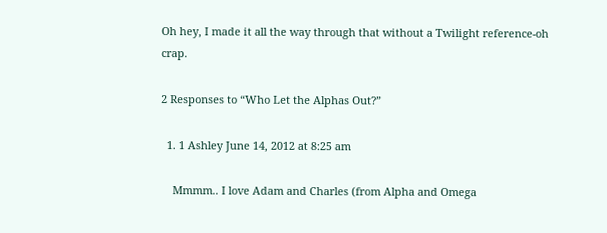Oh hey, I made it all the way through that without a Twilight reference-oh crap.

2 Responses to “Who Let the Alphas Out?”

  1. 1 Ashley June 14, 2012 at 8:25 am

    Mmmm.. I love Adam and Charles (from Alpha and Omega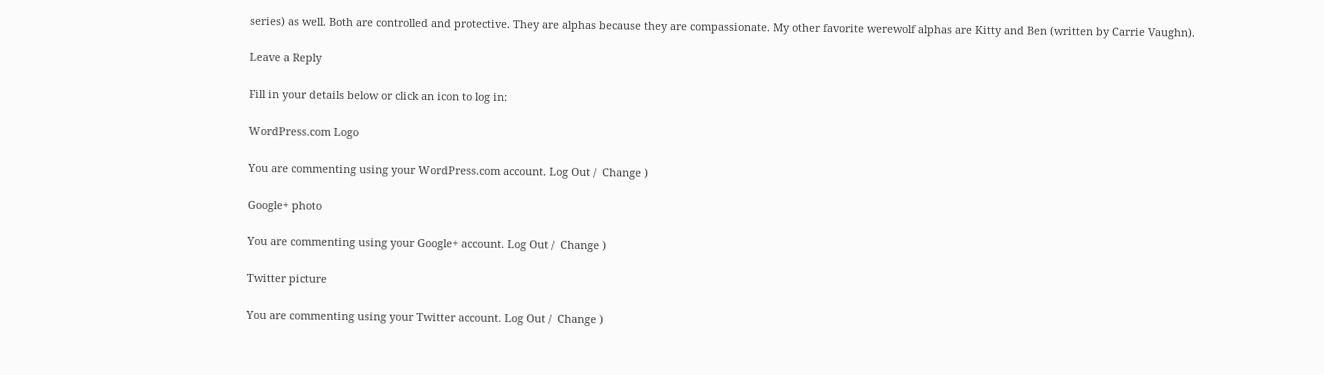series) as well. Both are controlled and protective. They are alphas because they are compassionate. My other favorite werewolf alphas are Kitty and Ben (written by Carrie Vaughn).

Leave a Reply

Fill in your details below or click an icon to log in:

WordPress.com Logo

You are commenting using your WordPress.com account. Log Out /  Change )

Google+ photo

You are commenting using your Google+ account. Log Out /  Change )

Twitter picture

You are commenting using your Twitter account. Log Out /  Change )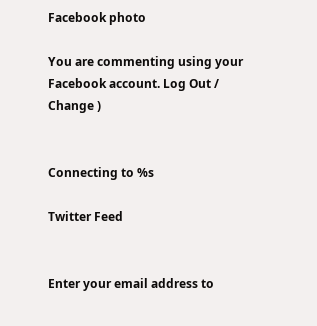Facebook photo

You are commenting using your Facebook account. Log Out /  Change )


Connecting to %s

Twitter Feed


Enter your email address to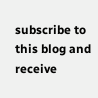subscribe to this blog and receive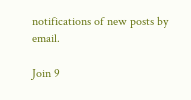notifications of new posts by email.

Join 9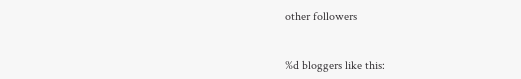other followers


%d bloggers like this: